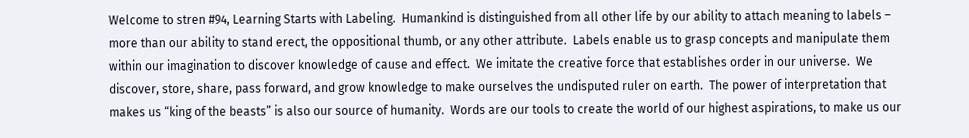Welcome to stren #94, Learning Starts with Labeling.  Humankind is distinguished from all other life by our ability to attach meaning to labels – more than our ability to stand erect, the oppositional thumb, or any other attribute.  Labels enable us to grasp concepts and manipulate them within our imagination to discover knowledge of cause and effect.  We imitate the creative force that establishes order in our universe.  We discover, store, share, pass forward, and grow knowledge to make ourselves the undisputed ruler on earth.  The power of interpretation that makes us “king of the beasts” is also our source of humanity.  Words are our tools to create the world of our highest aspirations, to make us our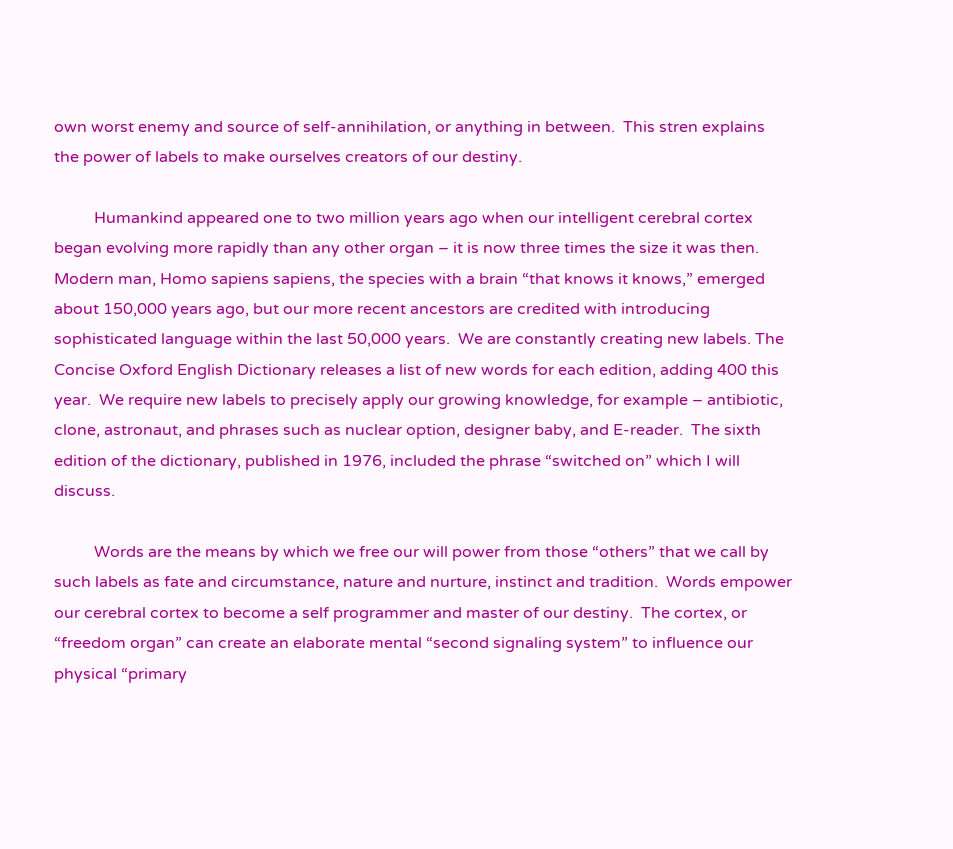own worst enemy and source of self-annihilation, or anything in between.  This stren explains the power of labels to make ourselves creators of our destiny.

          Humankind appeared one to two million years ago when our intelligent cerebral cortex began evolving more rapidly than any other organ – it is now three times the size it was then.  Modern man, Homo sapiens sapiens, the species with a brain “that knows it knows,” emerged about 150,000 years ago, but our more recent ancestors are credited with introducing sophisticated language within the last 50,000 years.  We are constantly creating new labels. The Concise Oxford English Dictionary releases a list of new words for each edition, adding 400 this year.  We require new labels to precisely apply our growing knowledge, for example – antibiotic, clone, astronaut, and phrases such as nuclear option, designer baby, and E-reader.  The sixth edition of the dictionary, published in 1976, included the phrase “switched on” which I will discuss.

          Words are the means by which we free our will power from those “others” that we call by such labels as fate and circumstance, nature and nurture, instinct and tradition.  Words empower our cerebral cortex to become a self programmer and master of our destiny.  The cortex, or “freedom organ” can create an elaborate mental “second signaling system” to influence our physical “primary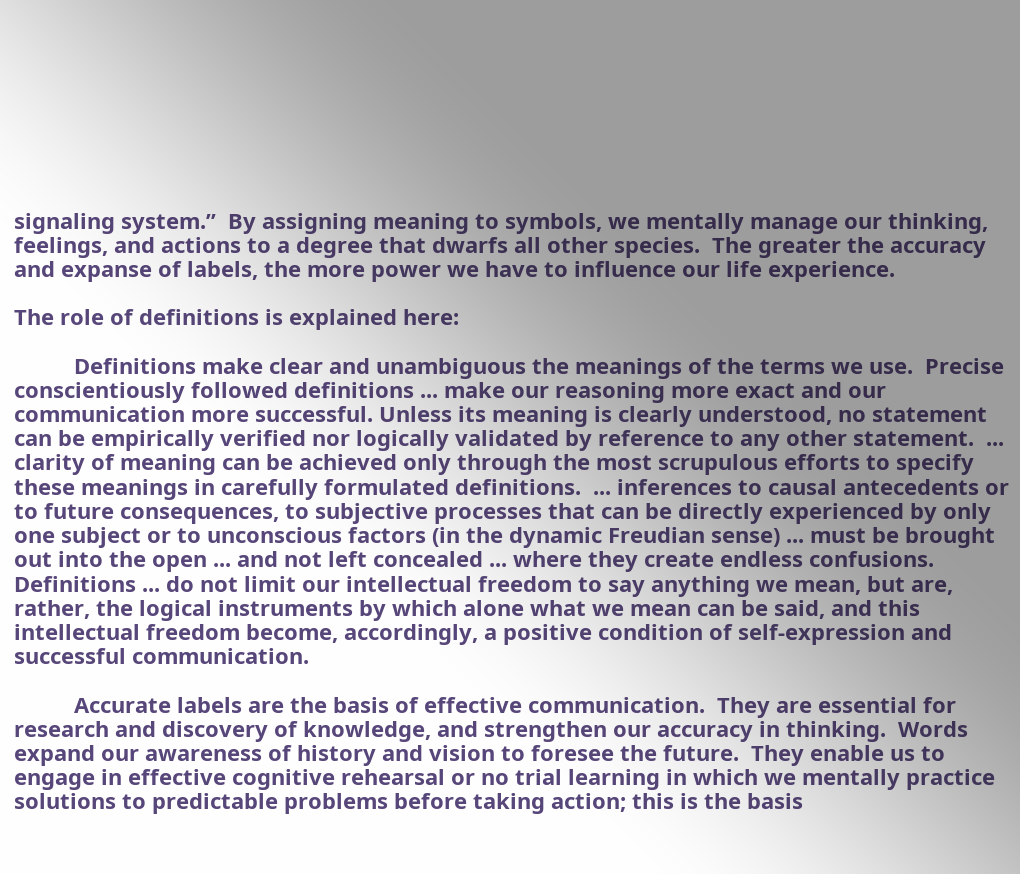signaling system.”  By assigning meaning to symbols, we mentally manage our thinking, feelings, and actions to a degree that dwarfs all other species.  The greater the accuracy and expanse of labels, the more power we have to influence our life experience.

The role of definitions is explained here:

          Definitions make clear and unambiguous the meanings of the terms we use.  Precise conscientiously followed definitions ... make our reasoning more exact and our communication more successful. Unless its meaning is clearly understood, no statement can be empirically verified nor logically validated by reference to any other statement.  ... clarity of meaning can be achieved only through the most scrupulous efforts to specify these meanings in carefully formulated definitions.  ... inferences to causal antecedents or to future consequences, to subjective processes that can be directly experienced by only one subject or to unconscious factors (in the dynamic Freudian sense) ... must be brought out into the open ... and not left concealed ... where they create endless confusions.  Definitions ... do not limit our intellectual freedom to say anything we mean, but are, rather, the logical instruments by which alone what we mean can be said, and this intellectual freedom become, accordingly, a positive condition of self-expression and successful communication.

          Accurate labels are the basis of effective communication.  They are essential for research and discovery of knowledge, and strengthen our accuracy in thinking.  Words expand our awareness of history and vision to foresee the future.  They enable us to engage in effective cognitive rehearsal or no trial learning in which we mentally practice solutions to predictable problems before taking action; this is the basis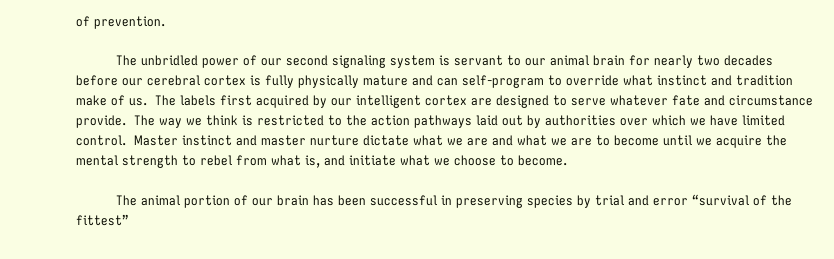of prevention.

          The unbridled power of our second signaling system is servant to our animal brain for nearly two decades before our cerebral cortex is fully physically mature and can self-program to override what instinct and tradition make of us.  The labels first acquired by our intelligent cortex are designed to serve whatever fate and circumstance provide.  The way we think is restricted to the action pathways laid out by authorities over which we have limited control.  Master instinct and master nurture dictate what we are and what we are to become until we acquire the mental strength to rebel from what is, and initiate what we choose to become.

          The animal portion of our brain has been successful in preserving species by trial and error “survival of the fittest”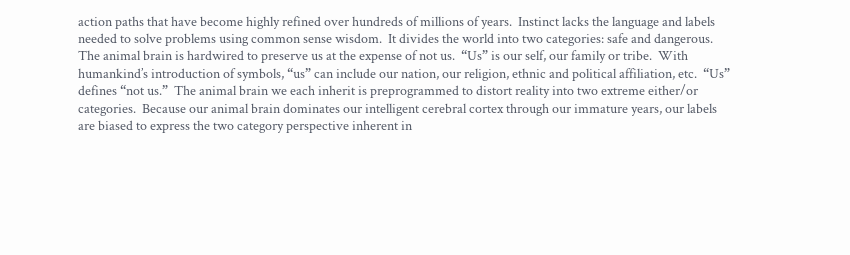action paths that have become highly refined over hundreds of millions of years.  Instinct lacks the language and labels needed to solve problems using common sense wisdom.  It divides the world into two categories: safe and dangerous.   The animal brain is hardwired to preserve us at the expense of not us.  “Us” is our self, our family or tribe.  With humankind’s introduction of symbols, “us” can include our nation, our religion, ethnic and political affiliation, etc.  “Us” defines “not us.”  The animal brain we each inherit is preprogrammed to distort reality into two extreme either/or categories.  Because our animal brain dominates our intelligent cerebral cortex through our immature years, our labels are biased to express the two category perspective inherent in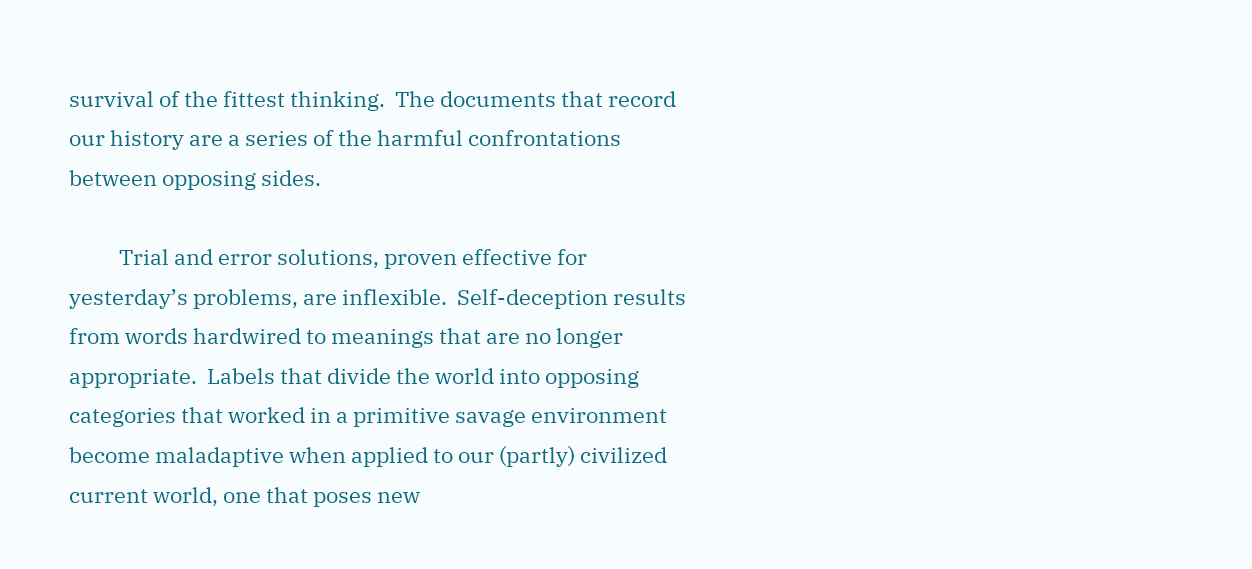survival of the fittest thinking.  The documents that record our history are a series of the harmful confrontations between opposing sides.

          Trial and error solutions, proven effective for yesterday’s problems, are inflexible.  Self-deception results from words hardwired to meanings that are no longer appropriate.  Labels that divide the world into opposing categories that worked in a primitive savage environment become maladaptive when applied to our (partly) civilized current world, one that poses new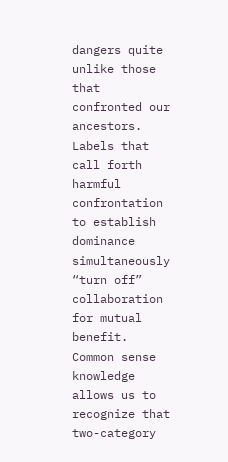dangers quite unlike those that confronted our ancestors.  Labels that call forth harmful confrontation to establish dominance simultaneously “turn off” collaboration for mutual benefit.  Common sense knowledge allows us to recognize that two-category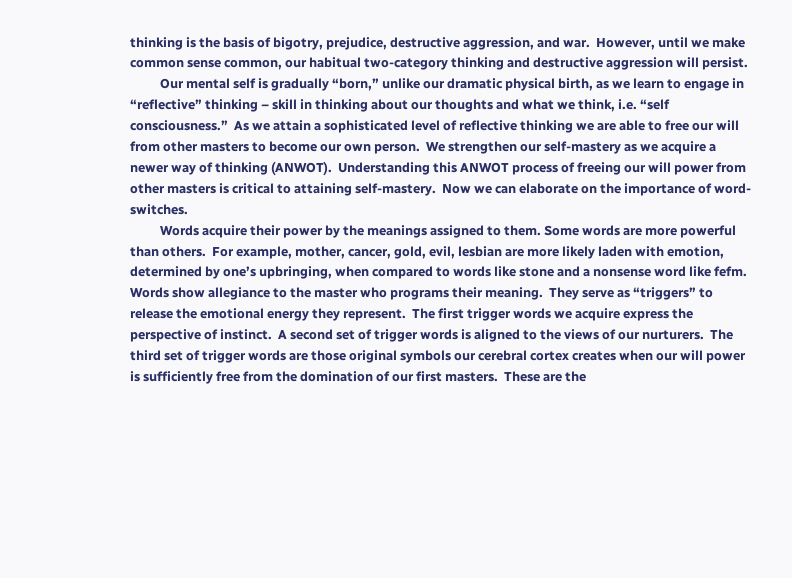thinking is the basis of bigotry, prejudice, destructive aggression, and war.  However, until we make common sense common, our habitual two-category thinking and destructive aggression will persist.
          Our mental self is gradually “born,” unlike our dramatic physical birth, as we learn to engage in “reflective” thinking – skill in thinking about our thoughts and what we think, i.e. “self consciousness.”  As we attain a sophisticated level of reflective thinking we are able to free our will from other masters to become our own person.  We strengthen our self-mastery as we acquire a newer way of thinking (ANWOT).  Understanding this ANWOT process of freeing our will power from other masters is critical to attaining self-mastery.  Now we can elaborate on the importance of word-switches.
          Words acquire their power by the meanings assigned to them. Some words are more powerful than others.  For example, mother, cancer, gold, evil, lesbian are more likely laden with emotion, determined by one’s upbringing, when compared to words like stone and a nonsense word like fefm.  Words show allegiance to the master who programs their meaning.  They serve as “triggers” to release the emotional energy they represent.  The first trigger words we acquire express the perspective of instinct.  A second set of trigger words is aligned to the views of our nurturers.  The third set of trigger words are those original symbols our cerebral cortex creates when our will power is sufficiently free from the domination of our first masters.  These are the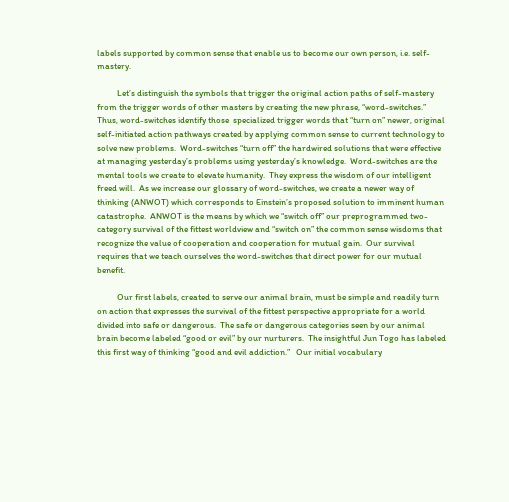labels supported by common sense that enable us to become our own person, i.e. self-mastery.

          Let’s distinguish the symbols that trigger the original action paths of self-mastery from the trigger words of other masters by creating the new phrase, “word-switches.”  Thus, word-switches identify those  specialized trigger words that “turn on” newer, original self-initiated action pathways created by applying common sense to current technology to solve new problems.  Word-switches “turn off” the hardwired solutions that were effective at managing yesterday’s problems using yesterday’s knowledge.  Word-switches are the mental tools we create to elevate humanity.  They express the wisdom of our intelligent freed will.  As we increase our glossary of word-switches, we create a newer way of thinking (ANWOT) which corresponds to Einstein’s proposed solution to imminent human catastrophe.  ANWOT is the means by which we “switch off” our preprogrammed two-category survival of the fittest worldview and “switch on” the common sense wisdoms that recognize the value of cooperation and cooperation for mutual gain.  Our survival requires that we teach ourselves the word-switches that direct power for our mutual benefit.

          Our first labels, created to serve our animal brain, must be simple and readily turn on action that expresses the survival of the fittest perspective appropriate for a world divided into safe or dangerous.  The safe or dangerous categories seen by our animal brain become labeled “good or evil” by our nurturers.  The insightful Jun Togo has labeled this first way of thinking “good and evil addiction.”   Our initial vocabulary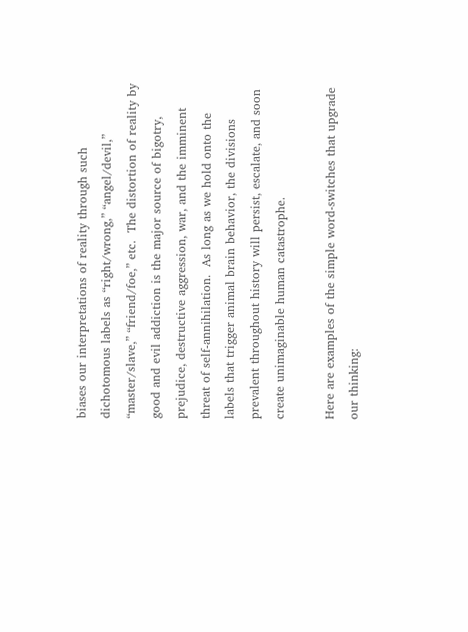biases our interpretations of reality through such dichotomous labels as “right/wrong,” “angel/devil,” “master/slave,” “friend/foe,” etc.  The distortion of reality by good and evil addiction is the major source of bigotry, prejudice, destructive aggression, war, and the imminent threat of self-annihilation.  As long as we hold onto the labels that trigger animal brain behavior, the divisions prevalent throughout history will persist, escalate, and soon create unimaginable human catastrophe.

Here are examples of the simple word-switches that upgrade our thinking: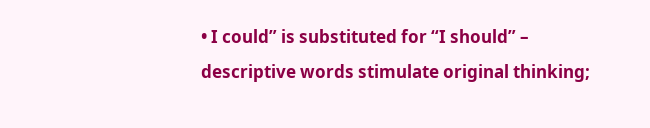• I could” is substituted for “I should” – descriptive words stimulate original thinking;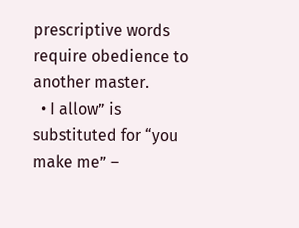prescriptive words require obedience to another master.
  • I allow” is substituted for “you make me” –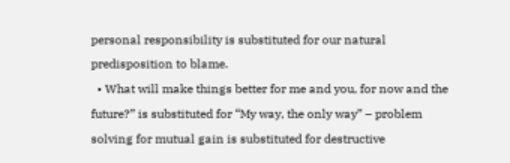personal responsibility is substituted for our natural predisposition to blame.
  • What will make things better for me and you, for now and the future?” is substituted for “My way, the only way” – problem solving for mutual gain is substituted for destructive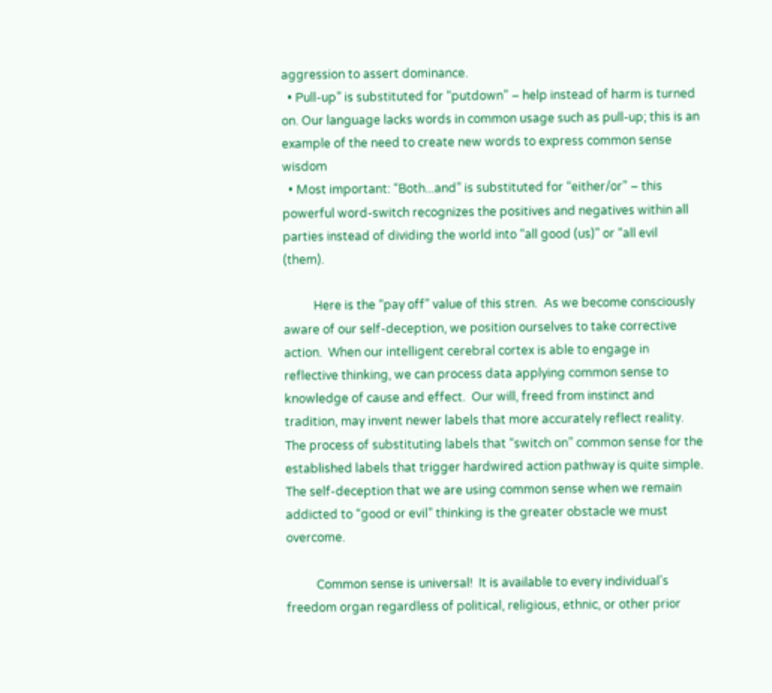aggression to assert dominance.
  • Pull-up” is substituted for “putdown” – help instead of harm is turned on. Our language lacks words in common usage such as pull-up; this is an example of the need to create new words to express common sense wisdom
  • Most important: “Both...and” is substituted for “either/or” – this powerful word-switch recognizes the positives and negatives within all parties instead of dividing the world into “all good (us)” or “all evil (them).

          Here is the “pay off” value of this stren.  As we become consciously aware of our self-deception, we position ourselves to take corrective action.  When our intelligent cerebral cortex is able to engage in reflective thinking, we can process data applying common sense to knowledge of cause and effect.  Our will, freed from instinct and tradition, may invent newer labels that more accurately reflect reality.  The process of substituting labels that “switch on” common sense for the established labels that trigger hardwired action pathway is quite simple.  The self-deception that we are using common sense when we remain addicted to “good or evil” thinking is the greater obstacle we must overcome.

          Common sense is universal!  It is available to every individual’s freedom organ regardless of political, religious, ethnic, or other prior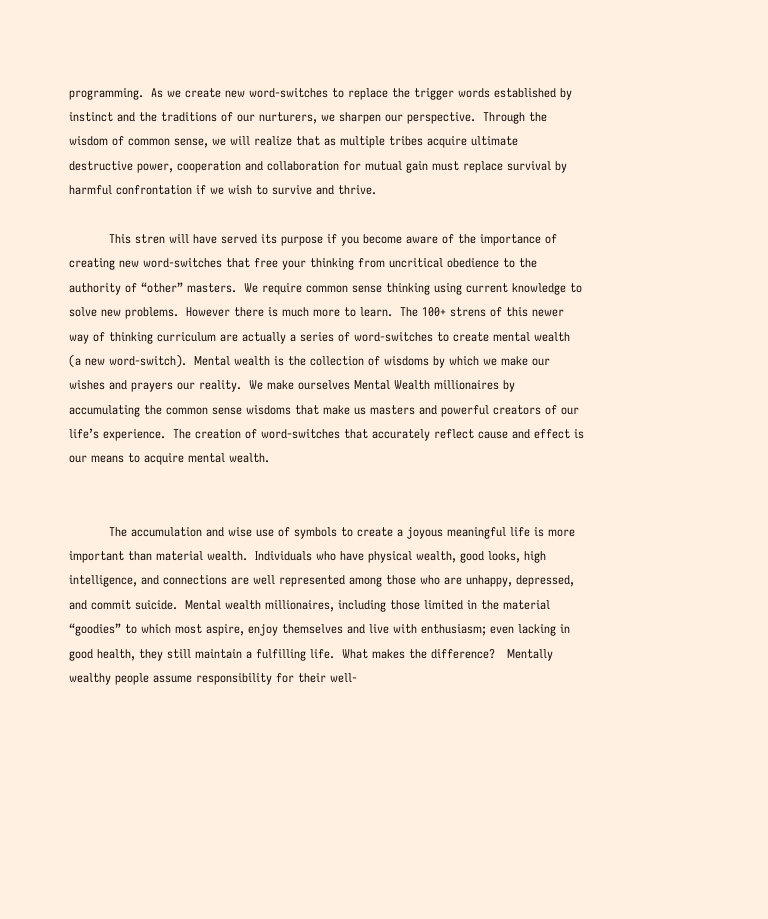programming.  As we create new word-switches to replace the trigger words established by instinct and the traditions of our nurturers, we sharpen our perspective.  Through the wisdom of common sense, we will realize that as multiple tribes acquire ultimate destructive power, cooperation and collaboration for mutual gain must replace survival by harmful confrontation if we wish to survive and thrive.

          This stren will have served its purpose if you become aware of the importance of creating new word-switches that free your thinking from uncritical obedience to the authority of “other” masters.  We require common sense thinking using current knowledge to solve new problems.  However there is much more to learn.  The 100+ strens of this newer way of thinking curriculum are actually a series of word-switches to create mental wealth (a new word-switch).  Mental wealth is the collection of wisdoms by which we make our wishes and prayers our reality.  We make ourselves Mental Wealth millionaires by accumulating the common sense wisdoms that make us masters and powerful creators of our life’s experience.  The creation of word-switches that accurately reflect cause and effect is our means to acquire mental wealth.


          The accumulation and wise use of symbols to create a joyous meaningful life is more important than material wealth.  Individuals who have physical wealth, good looks, high intelligence, and connections are well represented among those who are unhappy, depressed, and commit suicide.  Mental wealth millionaires, including those limited in the material “goodies” to which most aspire, enjoy themselves and live with enthusiasm; even lacking in good health, they still maintain a fulfilling life.  What makes the difference?   Mentally wealthy people assume responsibility for their well-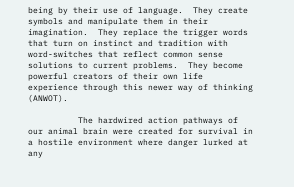being by their use of language.  They create symbols and manipulate them in their imagination.  They replace the trigger words that turn on instinct and tradition with word-switches that reflect common sense solutions to current problems.  They become powerful creators of their own life experience through this newer way of thinking (ANWOT).

          The hardwired action pathways of our animal brain were created for survival in a hostile environment where danger lurked at any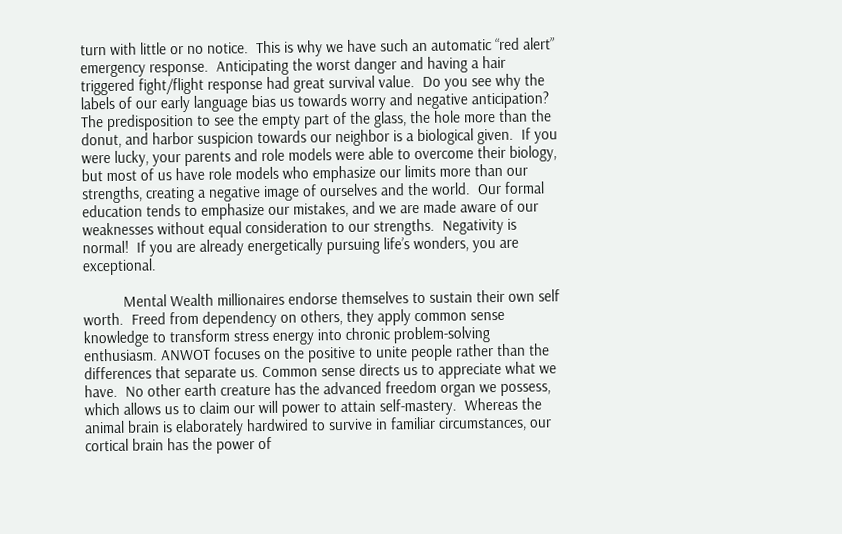turn with little or no notice.  This is why we have such an automatic “red alert” emergency response.  Anticipating the worst danger and having a hair triggered fight/flight response had great survival value.  Do you see why the labels of our early language bias us towards worry and negative anticipation?  The predisposition to see the empty part of the glass, the hole more than the donut, and harbor suspicion towards our neighbor is a biological given.  If you were lucky, your parents and role models were able to overcome their biology, but most of us have role models who emphasize our limits more than our strengths, creating a negative image of ourselves and the world.  Our formal education tends to emphasize our mistakes, and we are made aware of our weaknesses without equal consideration to our strengths.  Negativity is normal!  If you are already energetically pursuing life’s wonders, you are exceptional.

          Mental Wealth millionaires endorse themselves to sustain their own self worth.  Freed from dependency on others, they apply common sense knowledge to transform stress energy into chronic problem-solving enthusiasm. ANWOT focuses on the positive to unite people rather than the differences that separate us. Common sense directs us to appreciate what we have.  No other earth creature has the advanced freedom organ we possess, which allows us to claim our will power to attain self-mastery.  Whereas the animal brain is elaborately hardwired to survive in familiar circumstances, our cortical brain has the power of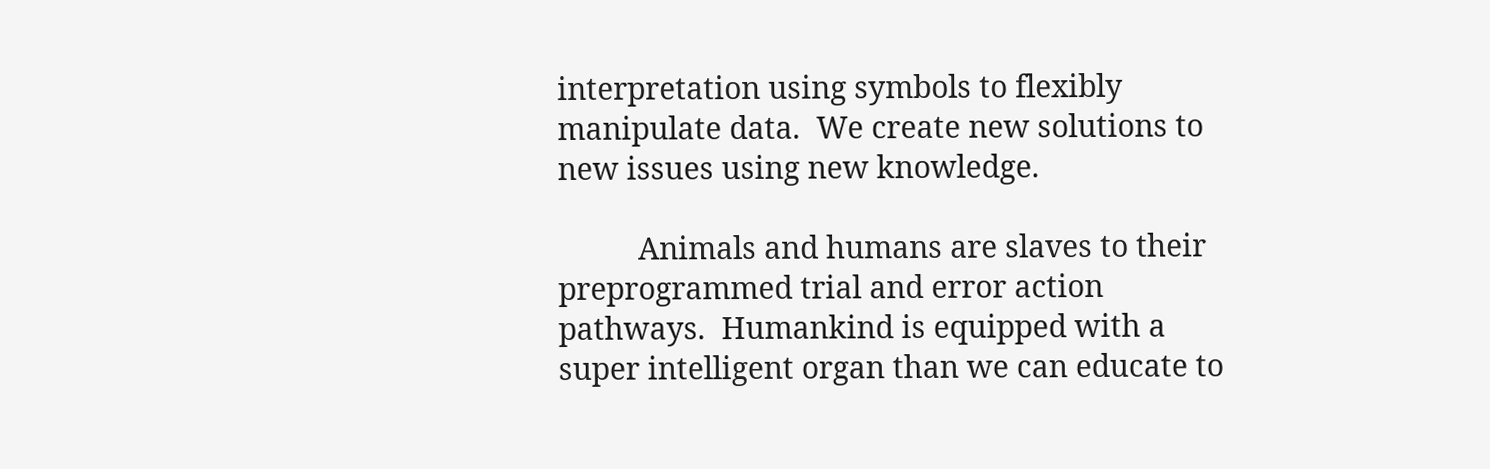interpretation using symbols to flexibly manipulate data.  We create new solutions to new issues using new knowledge.

          Animals and humans are slaves to their preprogrammed trial and error action pathways.  Humankind is equipped with a super intelligent organ than we can educate to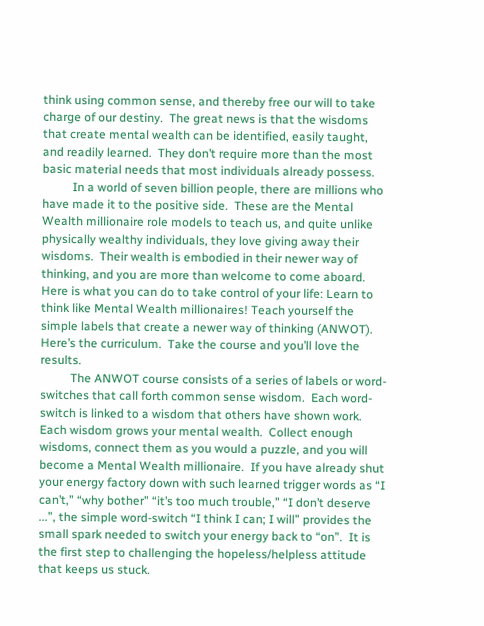think using common sense, and thereby free our will to take charge of our destiny.  The great news is that the wisdoms that create mental wealth can be identified, easily taught, and readily learned.  They don’t require more than the most basic material needs that most individuals already possess.
          In a world of seven billion people, there are millions who have made it to the positive side.  These are the Mental Wealth millionaire role models to teach us, and quite unlike physically wealthy individuals, they love giving away their wisdoms.  Their wealth is embodied in their newer way of thinking, and you are more than welcome to come aboard.  Here is what you can do to take control of your life: Learn to think like Mental Wealth millionaires! Teach yourself the simple labels that create a newer way of thinking (ANWOT).  Here’s the curriculum.  Take the course and you’ll love the results.
          The ANWOT course consists of a series of labels or word-switches that call forth common sense wisdom.  Each word-switch is linked to a wisdom that others have shown work.  Each wisdom grows your mental wealth.  Collect enough wisdoms, connect them as you would a puzzle, and you will become a Mental Wealth millionaire.  If you have already shut your energy factory down with such learned trigger words as “I can’t,” “why bother” “it’s too much trouble,” “I don’t deserve ...”, the simple word-switch “I think I can; I will” provides the small spark needed to switch your energy back to “on”.  It is the first step to challenging the hopeless/helpless attitude that keeps us stuck.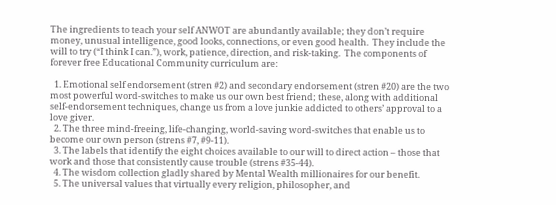The ingredients to teach your self ANWOT are abundantly available; they don’t require money, unusual intelligence, good looks, connections, or even good health.  They include the will to try (“I think I can.”), work, patience, direction, and risk-taking.  The components of forever free Educational Community curriculum are:

  1. Emotional self endorsement (stren #2) and secondary endorsement (stren #20) are the two most powerful word-switches to make us our own best friend; these, along with additional self-endorsement techniques, change us from a love junkie addicted to others’ approval to a love giver.
  2. The three mind-freeing, life-changing, world-saving word-switches that enable us to become our own person (strens #7, #9-11).
  3. The labels that identify the eight choices available to our will to direct action – those that work and those that consistently cause trouble (strens #35-44).
  4. The wisdom collection gladly shared by Mental Wealth millionaires for our benefit.
  5. The universal values that virtually every religion, philosopher, and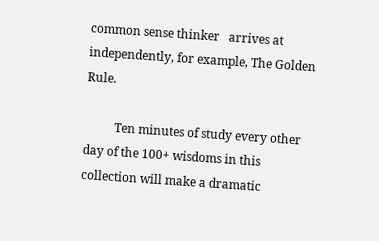common sense thinker   arrives at independently, for example, The Golden Rule.

          Ten minutes of study every other day of the 100+ wisdoms in this collection will make a dramatic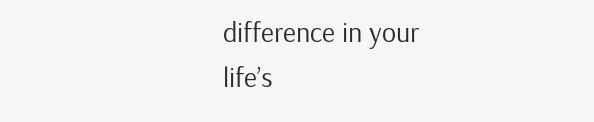difference in your life’s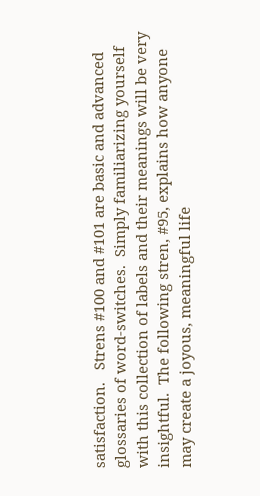satisfaction.   Strens #100 and #101 are basic and advanced glossaries of word-switches.  Simply familiarizing yourself with this collection of labels and their meanings will be very insightful.  The following stren, #95, explains how anyone may create a joyous, meaningful life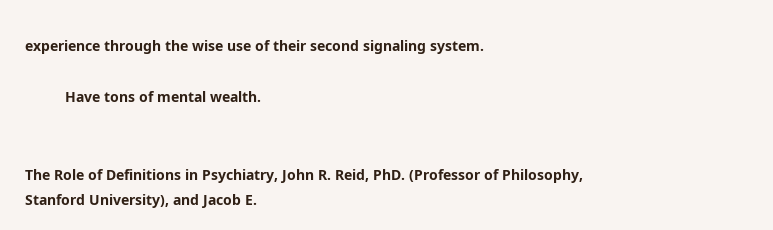experience through the wise use of their second signaling system.

          Have tons of mental wealth.


The Role of Definitions in Psychiatry, John R. Reid, PhD. (Professor of Philosophy, Stanford University), and Jacob E.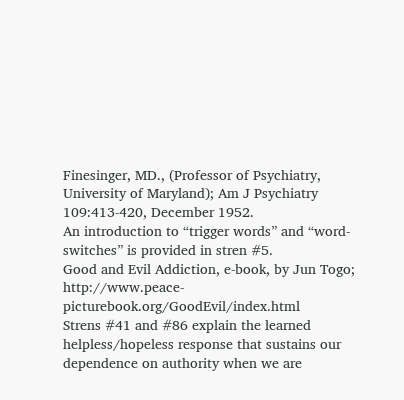Finesinger, MD., (Professor of Psychiatry, University of Maryland); Am J Psychiatry 109:413-420, December 1952.
An introduction to “trigger words” and “word-switches” is provided in stren #5.
Good and Evil Addiction, e-book, by Jun Togo; http://www.peace-picturebook.org/GoodEvil/index.html
Strens #41 and #86 explain the learned helpless/hopeless response that sustains our dependence on authority when we are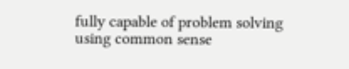fully capable of problem solving using common sense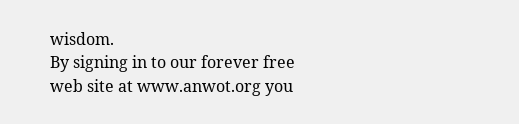wisdom.
By signing in to our forever free web site at www.anwot.org you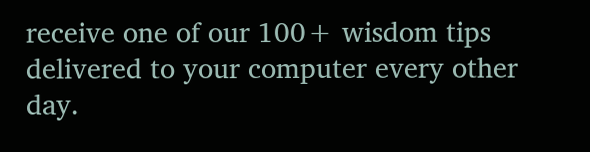receive one of our 100+ wisdom tips delivered to your computer every other day.